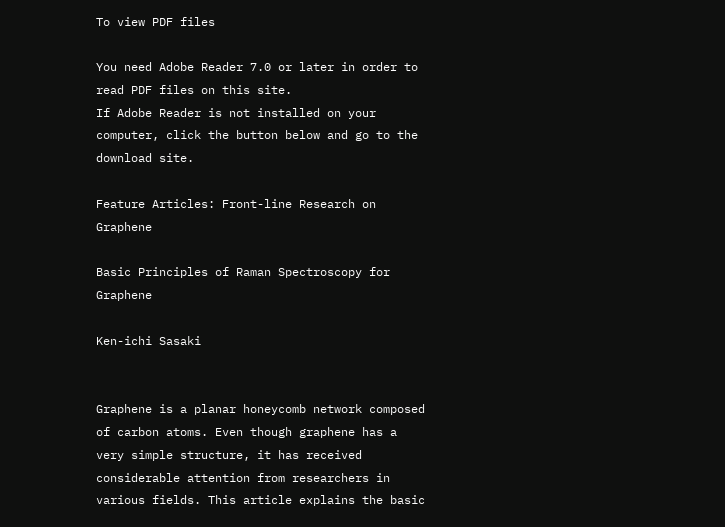To view PDF files

You need Adobe Reader 7.0 or later in order to read PDF files on this site.
If Adobe Reader is not installed on your computer, click the button below and go to the download site.

Feature Articles: Front-line Research on Graphene

Basic Principles of Raman Spectroscopy for Graphene

Ken-ichi Sasaki


Graphene is a planar honeycomb network composed of carbon atoms. Even though graphene has a very simple structure, it has received considerable attention from researchers in various fields. This article explains the basic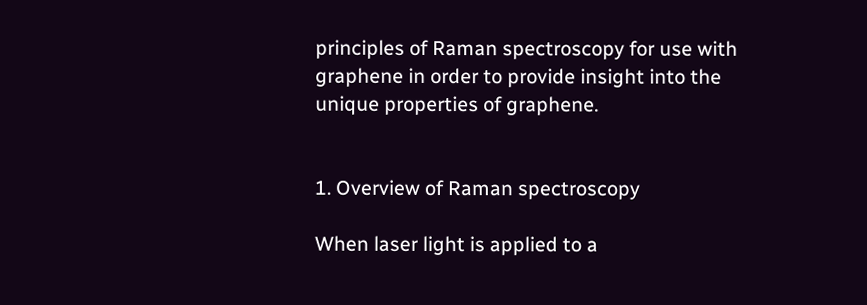principles of Raman spectroscopy for use with graphene in order to provide insight into the unique properties of graphene.


1. Overview of Raman spectroscopy

When laser light is applied to a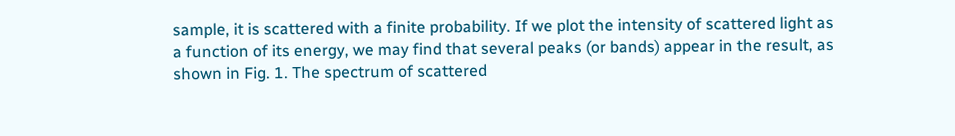sample, it is scattered with a finite probability. If we plot the intensity of scattered light as a function of its energy, we may find that several peaks (or bands) appear in the result, as shown in Fig. 1. The spectrum of scattered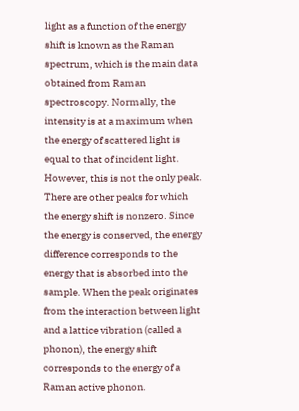light as a function of the energy shift is known as the Raman spectrum, which is the main data obtained from Raman spectroscopy. Normally, the intensity is at a maximum when the energy of scattered light is equal to that of incident light. However, this is not the only peak. There are other peaks for which the energy shift is nonzero. Since the energy is conserved, the energy difference corresponds to the energy that is absorbed into the sample. When the peak originates from the interaction between light and a lattice vibration (called a phonon), the energy shift corresponds to the energy of a Raman active phonon.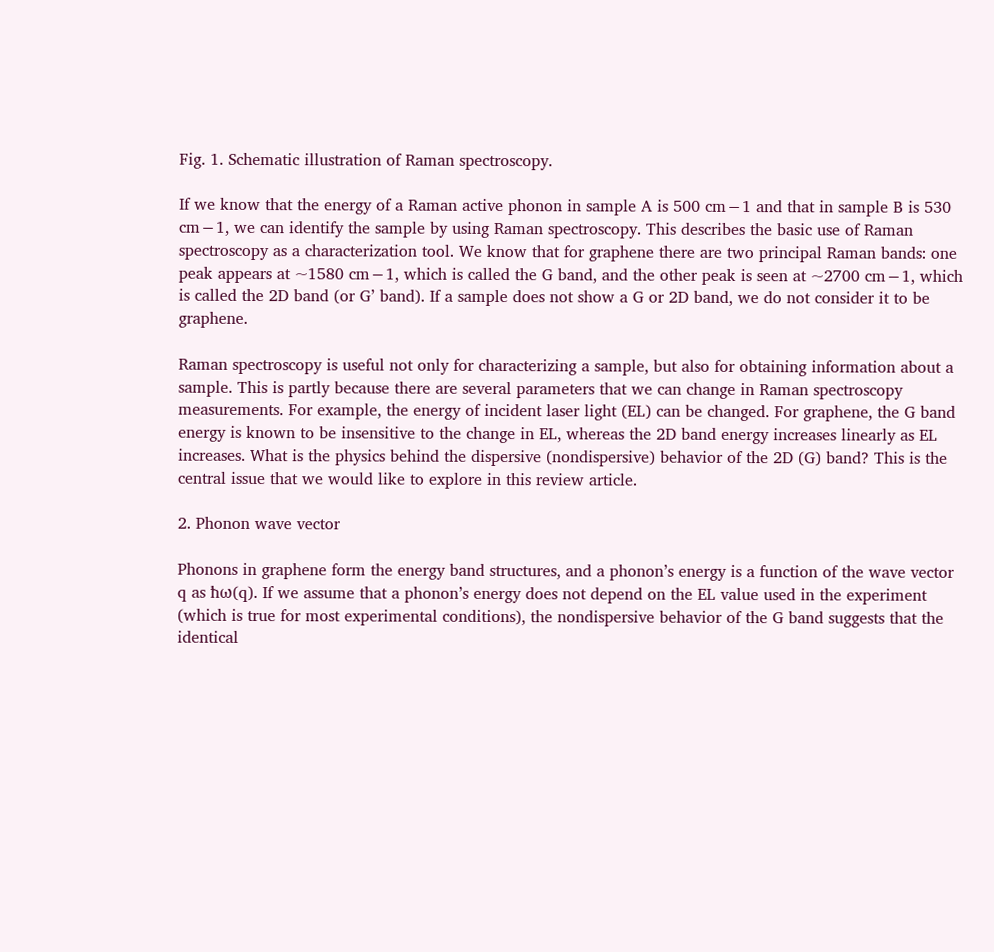Fig. 1. Schematic illustration of Raman spectroscopy.

If we know that the energy of a Raman active phonon in sample A is 500 cm−1 and that in sample B is 530 cm−1, we can identify the sample by using Raman spectroscopy. This describes the basic use of Raman spectroscopy as a characterization tool. We know that for graphene there are two principal Raman bands: one peak appears at ~1580 cm−1, which is called the G band, and the other peak is seen at ~2700 cm−1, which is called the 2D band (or G’ band). If a sample does not show a G or 2D band, we do not consider it to be graphene.

Raman spectroscopy is useful not only for characterizing a sample, but also for obtaining information about a sample. This is partly because there are several parameters that we can change in Raman spectroscopy measurements. For example, the energy of incident laser light (EL) can be changed. For graphene, the G band energy is known to be insensitive to the change in EL, whereas the 2D band energy increases linearly as EL increases. What is the physics behind the dispersive (nondispersive) behavior of the 2D (G) band? This is the central issue that we would like to explore in this review article.

2. Phonon wave vector

Phonons in graphene form the energy band structures, and a phonon’s energy is a function of the wave vector q as ħω(q). If we assume that a phonon’s energy does not depend on the EL value used in the experiment (which is true for most experimental conditions), the nondispersive behavior of the G band suggests that the identical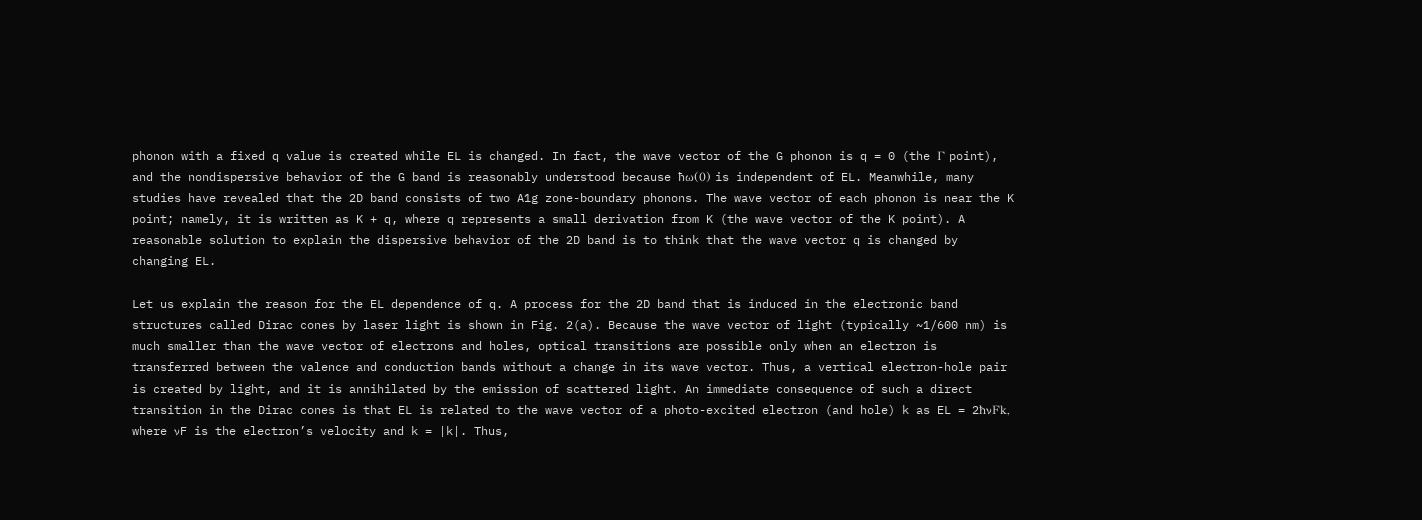phonon with a fixed q value is created while EL is changed. In fact, the wave vector of the G phonon is q = 0 (the Γ point), and the nondispersive behavior of the G band is reasonably understood because ħω(0) is independent of EL. Meanwhile, many studies have revealed that the 2D band consists of two A1g zone-boundary phonons. The wave vector of each phonon is near the K point; namely, it is written as K + q, where q represents a small derivation from K (the wave vector of the K point). A reasonable solution to explain the dispersive behavior of the 2D band is to think that the wave vector q is changed by changing EL.

Let us explain the reason for the EL dependence of q. A process for the 2D band that is induced in the electronic band structures called Dirac cones by laser light is shown in Fig. 2(a). Because the wave vector of light (typically ~1/600 nm) is much smaller than the wave vector of electrons and holes, optical transitions are possible only when an electron is transferred between the valence and conduction bands without a change in its wave vector. Thus, a vertical electron-hole pair is created by light, and it is annihilated by the emission of scattered light. An immediate consequence of such a direct transition in the Dirac cones is that EL is related to the wave vector of a photo-excited electron (and hole) k as EL = 2ħνFk, where νF is the electron’s velocity and k = |k|. Thus,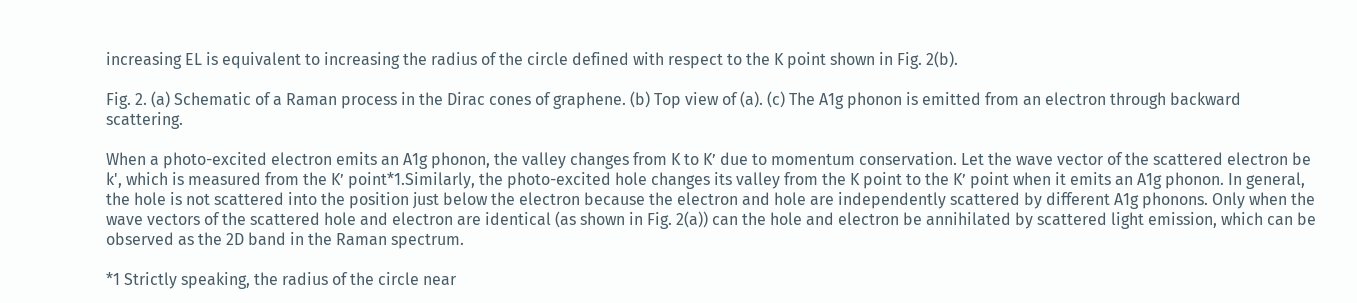increasing EL is equivalent to increasing the radius of the circle defined with respect to the K point shown in Fig. 2(b).

Fig. 2. (a) Schematic of a Raman process in the Dirac cones of graphene. (b) Top view of (a). (c) The A1g phonon is emitted from an electron through backward scattering.

When a photo-excited electron emits an A1g phonon, the valley changes from K to K’ due to momentum conservation. Let the wave vector of the scattered electron be k', which is measured from the K’ point*1.Similarly, the photo-excited hole changes its valley from the K point to the K’ point when it emits an A1g phonon. In general, the hole is not scattered into the position just below the electron because the electron and hole are independently scattered by different A1g phonons. Only when the wave vectors of the scattered hole and electron are identical (as shown in Fig. 2(a)) can the hole and electron be annihilated by scattered light emission, which can be observed as the 2D band in the Raman spectrum.

*1 Strictly speaking, the radius of the circle near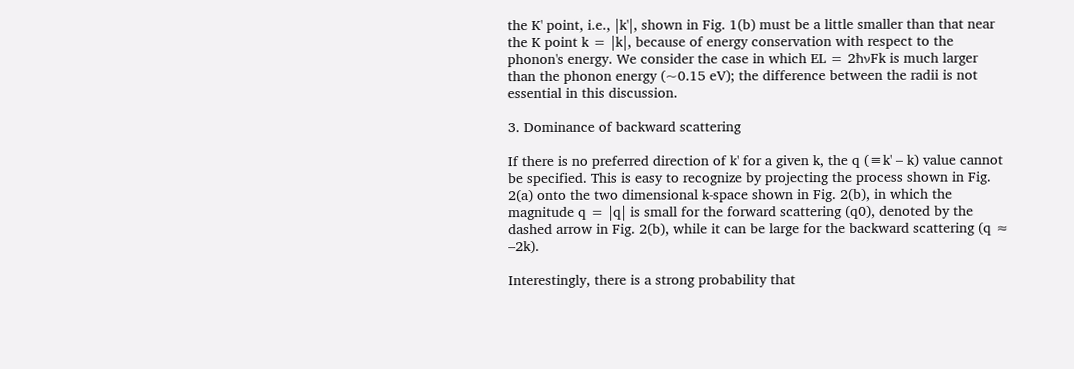the K' point, i.e., |k'|, shown in Fig. 1(b) must be a little smaller than that near the K point k = |k|, because of energy conservation with respect to the phonon's energy. We consider the case in which EL = 2ħνFk is much larger than the phonon energy (~0.15 eV); the difference between the radii is not essential in this discussion.

3. Dominance of backward scattering

If there is no preferred direction of k' for a given k, the q (≡k' – k) value cannot be specified. This is easy to recognize by projecting the process shown in Fig. 2(a) onto the two dimensional k-space shown in Fig. 2(b), in which the magnitude q = |q| is small for the forward scattering (q0), denoted by the dashed arrow in Fig. 2(b), while it can be large for the backward scattering (q ≈ –2k).

Interestingly, there is a strong probability that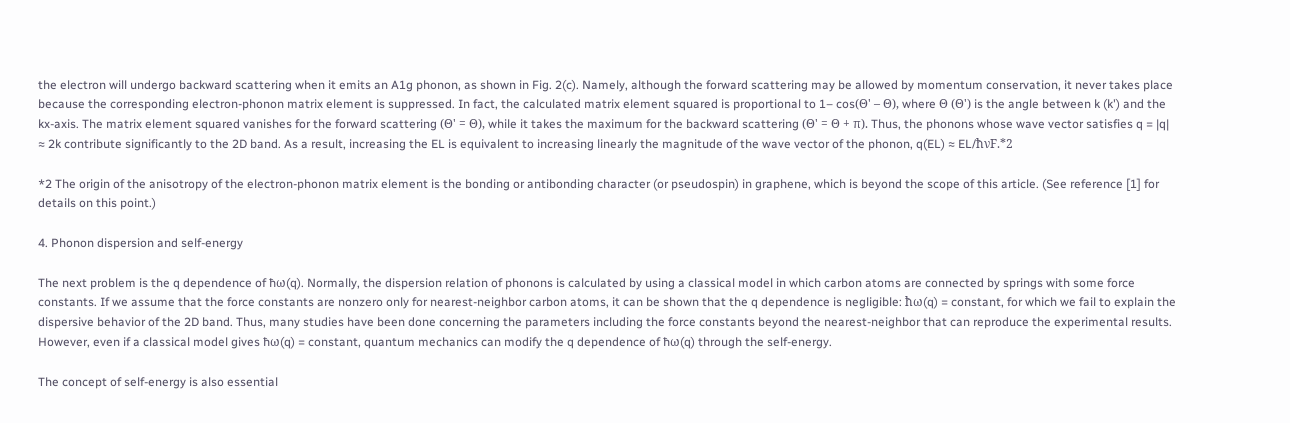the electron will undergo backward scattering when it emits an A1g phonon, as shown in Fig. 2(c). Namely, although the forward scattering may be allowed by momentum conservation, it never takes place because the corresponding electron-phonon matrix element is suppressed. In fact, the calculated matrix element squared is proportional to 1– cos(Θ' – Θ), where Θ (Θ') is the angle between k (k') and the kx-axis. The matrix element squared vanishes for the forward scattering (Θ' = Θ), while it takes the maximum for the backward scattering (Θ' = Θ + π). Thus, the phonons whose wave vector satisfies q = |q| ≈ 2k contribute significantly to the 2D band. As a result, increasing the EL is equivalent to increasing linearly the magnitude of the wave vector of the phonon, q(EL) ≈ EL/ħνF.*2

*2 The origin of the anisotropy of the electron-phonon matrix element is the bonding or antibonding character (or pseudospin) in graphene, which is beyond the scope of this article. (See reference [1] for details on this point.)

4. Phonon dispersion and self-energy

The next problem is the q dependence of ħω(q). Normally, the dispersion relation of phonons is calculated by using a classical model in which carbon atoms are connected by springs with some force constants. If we assume that the force constants are nonzero only for nearest-neighbor carbon atoms, it can be shown that the q dependence is negligible: ħω(q) = constant, for which we fail to explain the dispersive behavior of the 2D band. Thus, many studies have been done concerning the parameters including the force constants beyond the nearest-neighbor that can reproduce the experimental results. However, even if a classical model gives ħω(q) = constant, quantum mechanics can modify the q dependence of ħω(q) through the self-energy.

The concept of self-energy is also essential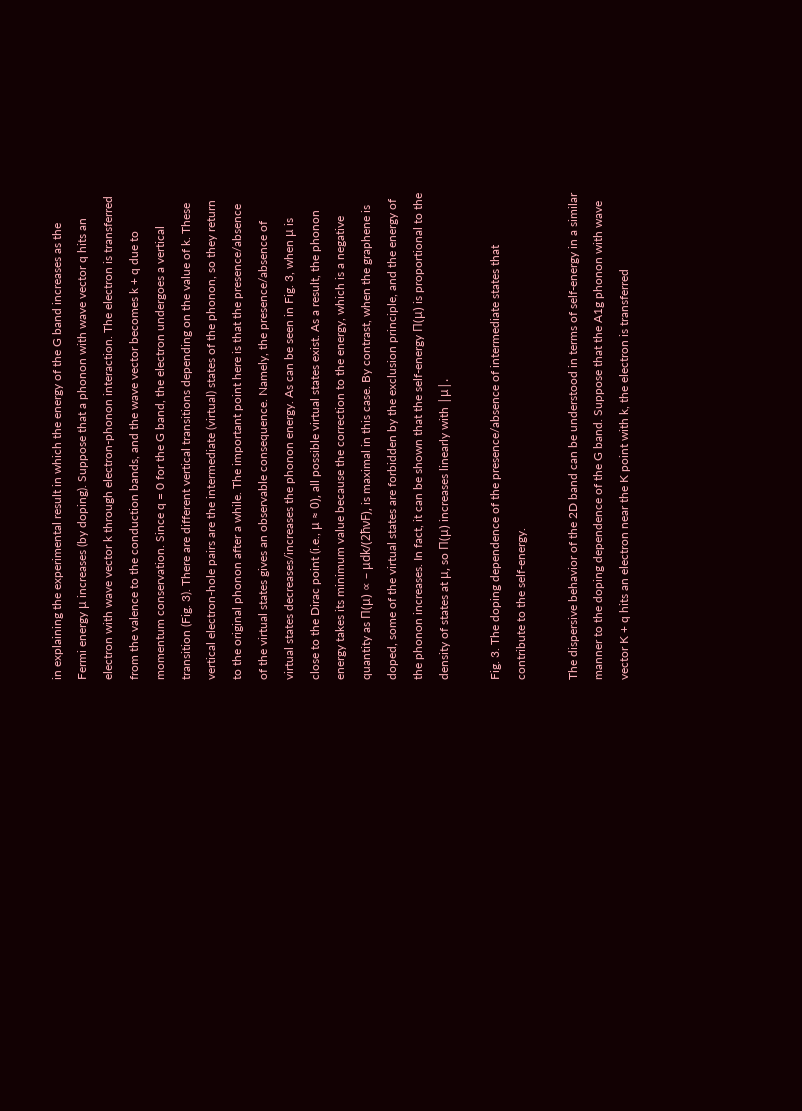in explaining the experimental result in which the energy of the G band increases as the Fermi energy μ increases (by doping). Suppose that a phonon with wave vector q hits an electron with wave vector k through electron-phonon interaction. The electron is transferred from the valence to the conduction bands, and the wave vector becomes k + q due to momentum conservation. Since q = 0 for the G band, the electron undergoes a vertical transition (Fig. 3). There are different vertical transitions depending on the value of k. These vertical electron-hole pairs are the intermediate (virtual) states of the phonon, so they return to the original phonon after a while. The important point here is that the presence/absence of the virtual states gives an observable consequence. Namely, the presence/absence of virtual states decreases/increases the phonon energy. As can be seen in Fig. 3, when μ is close to the Dirac point (i.e., μ ≈ 0), all possible virtual states exist. As a result, the phonon energy takes its minimum value because the correction to the energy, which is a negative quantity as Π(μ) ∝ – μdk/(2ħνF), is maximal in this case. By contrast, when the graphene is doped, some of the virtual states are forbidden by the exclusion principle, and the energy of the phonon increases. In fact, it can be shown that the self-energy Π(μ) is proportional to the density of states at μ, so Π(μ) increases linearly with |μ|.

Fig. 3. The doping dependence of the presence/absence of intermediate states that contribute to the self-energy.

The dispersive behavior of the 2D band can be understood in terms of self-energy in a similar manner to the doping dependence of the G band. Suppose that the A1g phonon with wave vector K + q hits an electron near the K point with k, the electron is transferred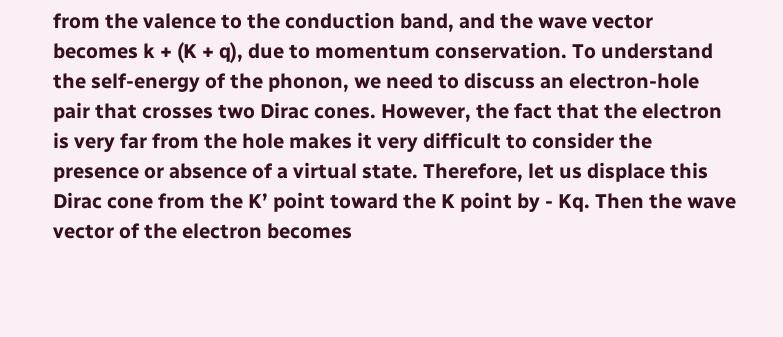from the valence to the conduction band, and the wave vector becomes k + (K + q), due to momentum conservation. To understand the self-energy of the phonon, we need to discuss an electron-hole pair that crosses two Dirac cones. However, the fact that the electron is very far from the hole makes it very difficult to consider the presence or absence of a virtual state. Therefore, let us displace this Dirac cone from the K’ point toward the K point by - Kq. Then the wave vector of the electron becomes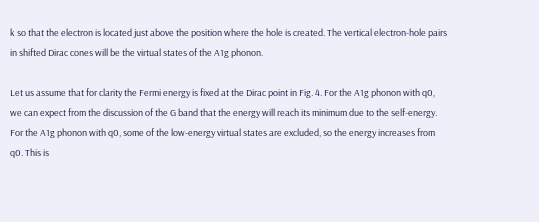k so that the electron is located just above the position where the hole is created. The vertical electron-hole pairs in shifted Dirac cones will be the virtual states of the A1g phonon.

Let us assume that for clarity the Fermi energy is fixed at the Dirac point in Fig. 4. For the A1g phonon with q0, we can expect from the discussion of the G band that the energy will reach its minimum due to the self-energy. For the A1g phonon with q0, some of the low-energy virtual states are excluded, so the energy increases from q0. This is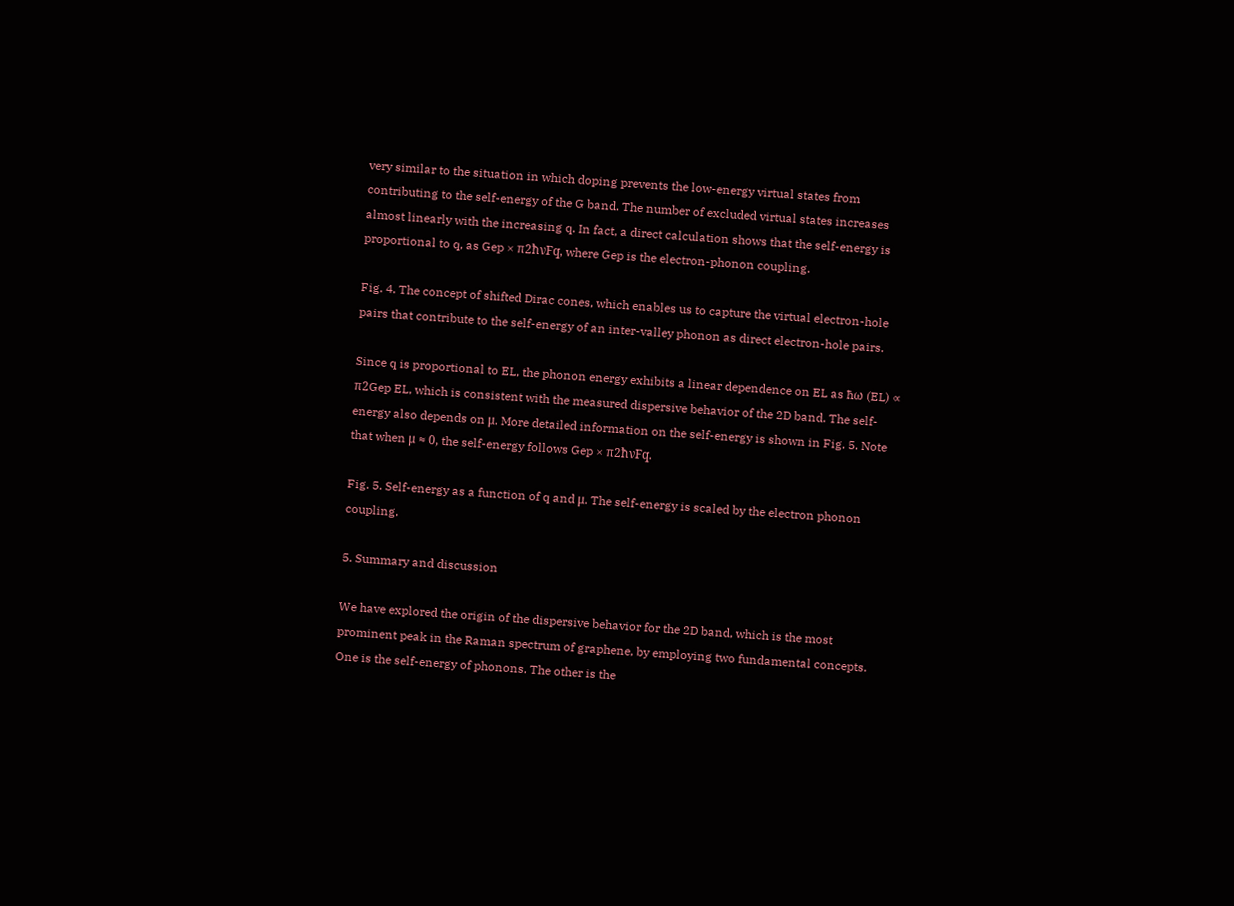very similar to the situation in which doping prevents the low-energy virtual states from contributing to the self-energy of the G band. The number of excluded virtual states increases almost linearly with the increasing q. In fact, a direct calculation shows that the self-energy is proportional to q, as Gep × π2ħνFq, where Gep is the electron-phonon coupling.

Fig. 4. The concept of shifted Dirac cones, which enables us to capture the virtual electron-hole pairs that contribute to the self-energy of an inter-valley phonon as direct electron-hole pairs.

Since q is proportional to EL, the phonon energy exhibits a linear dependence on EL as ħω (EL) ∝ π2Gep EL, which is consistent with the measured dispersive behavior of the 2D band. The self-energy also depends on μ. More detailed information on the self-energy is shown in Fig. 5. Note that when μ ≈ 0, the self-energy follows Gep × π2ħνFq.

Fig. 5. Self-energy as a function of q and μ. The self-energy is scaled by the electron phonon coupling.

5. Summary and discussion

We have explored the origin of the dispersive behavior for the 2D band, which is the most prominent peak in the Raman spectrum of graphene, by employing two fundamental concepts. One is the self-energy of phonons. The other is the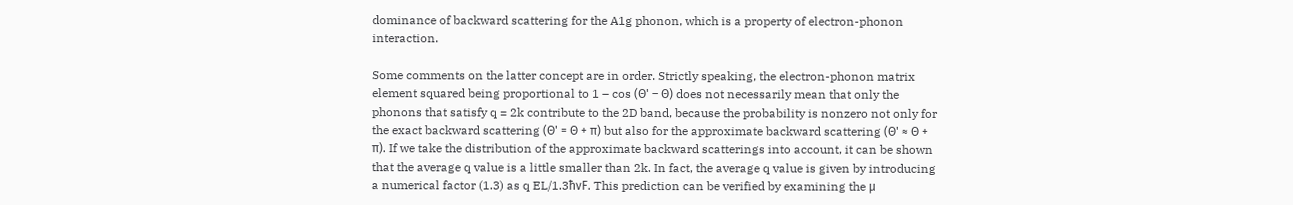dominance of backward scattering for the A1g phonon, which is a property of electron-phonon interaction.

Some comments on the latter concept are in order. Strictly speaking, the electron-phonon matrix element squared being proportional to 1 – cos (Θ' – Θ) does not necessarily mean that only the phonons that satisfy q = 2k contribute to the 2D band, because the probability is nonzero not only for the exact backward scattering (Θ' = Θ + π) but also for the approximate backward scattering (Θ' ≈ Θ + π). If we take the distribution of the approximate backward scatterings into account, it can be shown that the average q value is a little smaller than 2k. In fact, the average q value is given by introducing a numerical factor (1.3) as q EL/1.3ħνF. This prediction can be verified by examining the μ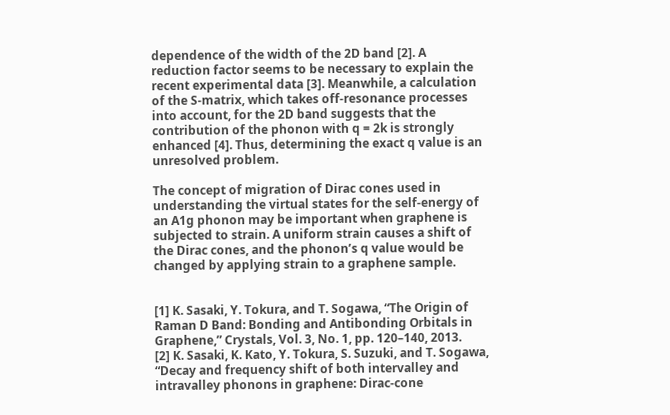dependence of the width of the 2D band [2]. A reduction factor seems to be necessary to explain the recent experimental data [3]. Meanwhile, a calculation of the S-matrix, which takes off-resonance processes into account, for the 2D band suggests that the contribution of the phonon with q = 2k is strongly enhanced [4]. Thus, determining the exact q value is an unresolved problem.

The concept of migration of Dirac cones used in understanding the virtual states for the self-energy of an A1g phonon may be important when graphene is subjected to strain. A uniform strain causes a shift of the Dirac cones, and the phonon’s q value would be changed by applying strain to a graphene sample.


[1] K. Sasaki, Y. Tokura, and T. Sogawa, “The Origin of Raman D Band: Bonding and Antibonding Orbitals in Graphene,” Crystals, Vol. 3, No. 1, pp. 120–140, 2013.
[2] K. Sasaki, K. Kato, Y. Tokura, S. Suzuki, and T. Sogawa, “Decay and frequency shift of both intervalley and intravalley phonons in graphene: Dirac-cone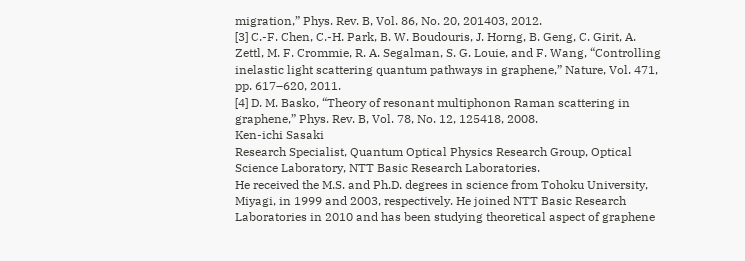migration,” Phys. Rev. B, Vol. 86, No. 20, 201403, 2012.
[3] C.-F. Chen, C.-H. Park, B. W. Boudouris, J. Horng, B. Geng, C. Girit, A. Zettl, M. F. Crommie, R. A. Segalman, S. G. Louie, and F. Wang, “Controlling inelastic light scattering quantum pathways in graphene,” Nature, Vol. 471, pp. 617–620, 2011.
[4] D. M. Basko, “Theory of resonant multiphonon Raman scattering in graphene,” Phys. Rev. B, Vol. 78, No. 12, 125418, 2008.
Ken-ichi Sasaki
Research Specialist, Quantum Optical Physics Research Group, Optical Science Laboratory, NTT Basic Research Laboratories.
He received the M.S. and Ph.D. degrees in science from Tohoku University, Miyagi, in 1999 and 2003, respectively. He joined NTT Basic Research Laboratories in 2010 and has been studying theoretical aspect of graphene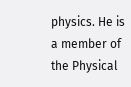physics. He is a member of the Physical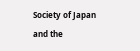Society of Japan and the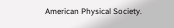American Physical Society.